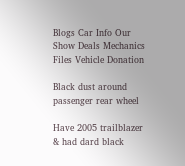Blogs Car Info Our Show Deals Mechanics Files Vehicle Donation

Black dust around passenger rear wheel

Have 2005 trailblazer & had dard black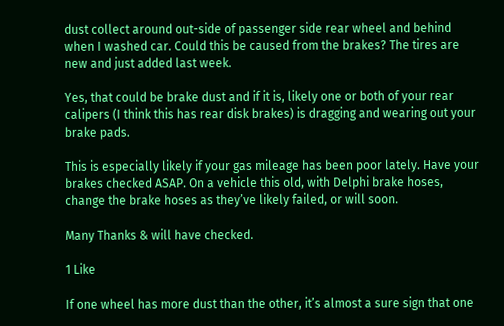dust collect around out-side of passenger side rear wheel and behind when I washed car. Could this be caused from the brakes? The tires are new and just added last week.

Yes, that could be brake dust and if it is, likely one or both of your rear calipers (I think this has rear disk brakes) is dragging and wearing out your brake pads.

This is especially likely if your gas mileage has been poor lately. Have your brakes checked ASAP. On a vehicle this old, with Delphi brake hoses, change the brake hoses as they’ve likely failed, or will soon.

Many Thanks & will have checked.

1 Like

If one wheel has more dust than the other, it’s almost a sure sign that one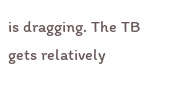is dragging. The TB gets relatively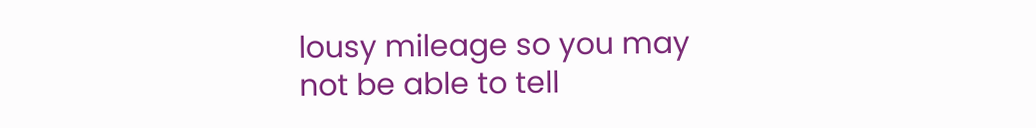lousy mileage so you may not be able to tell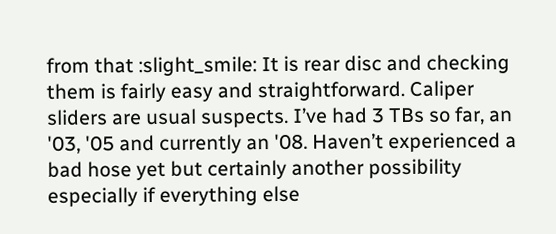from that :slight_smile: It is rear disc and checking them is fairly easy and straightforward. Caliper sliders are usual suspects. I’ve had 3 TBs so far, an '03, '05 and currently an '08. Haven’t experienced a bad hose yet but certainly another possibility especially if everything else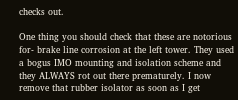checks out.

One thing you should check that these are notorious for- brake line corrosion at the left tower. They used a bogus IMO mounting and isolation scheme and they ALWAYS rot out there prematurely. I now remove that rubber isolator as soon as I get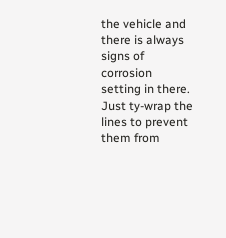the vehicle and there is always signs of corrosion setting in there. Just ty-wrap the lines to prevent them from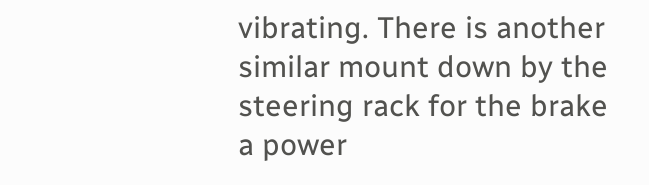vibrating. There is another similar mount down by the steering rack for the brake a power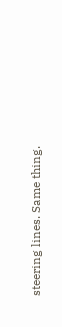steering lines. Same thing.